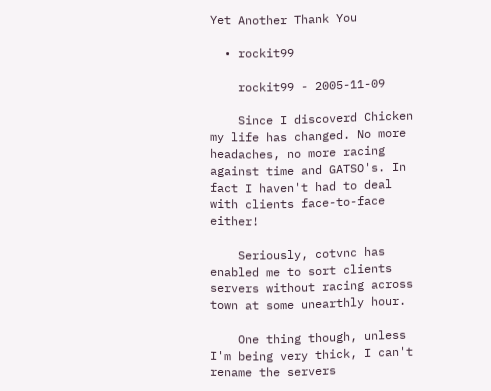Yet Another Thank You

  • rockit99

    rockit99 - 2005-11-09

    Since I discoverd Chicken my life has changed. No more headaches, no more racing against time and GATSO's. In fact I haven't had to deal with clients face-to-face either!

    Seriously, cotvnc has enabled me to sort clients servers without racing across town at some unearthly hour.

    One thing though, unless I'm being very thick, I can't rename the servers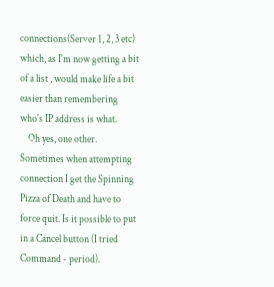connections(Server 1, 2, 3 etc) which, as I'm now getting a bit of a list , would make life a bit easier than remembering who's IP address is what.
    Oh yes, one other. Sometimes when attempting connection I get the Spinning Pizza of Death and have to force quit. Is it possible to put in a Cancel button (I tried Command - period).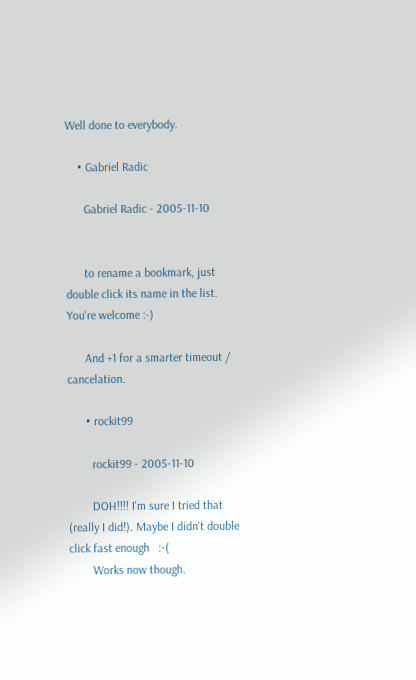Well done to everybody.

    • Gabriel Radic

      Gabriel Radic - 2005-11-10


      to rename a bookmark, just double click its name in the list. You're welcome :-)

      And +1 for a smarter timeout / cancelation.

      • rockit99

        rockit99 - 2005-11-10

        DOH!!!! I'm sure I tried that (really I did!). Maybe I didn't double click fast enough   :-(
        Works now though.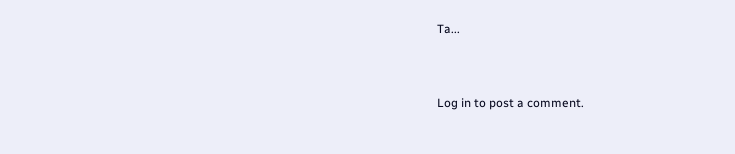Ta...


Log in to post a comment.